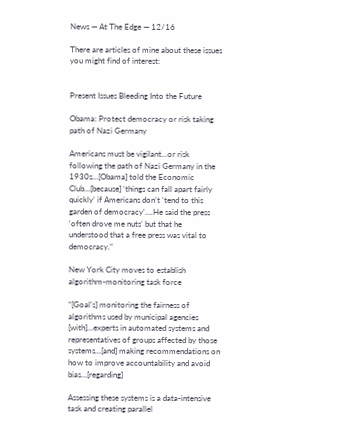News — At The Edge — 12/16

There are articles of mine about these issues you might find of interest:


Present Issues Bleeding Into the Future

Obama: Protect democracy or risk taking path of Nazi Germany

Americans must be vigilant…or risk following the path of Nazi Germany in the 1930s…[Obama] told the Economic Club…[because] ‘things can fall apart fairly quickly’ if Americans don’t ‘tend to this garden of democracy’….He said the press ‘often drove me nuts’ but that he understood that a free press was vital to democracy.”

New York City moves to establish algorithm-monitoring task force

“[Goal’s] monitoring the fairness of algorithms used by municipal agencies [with]…experts in automated systems and representatives of groups affected by those systems…[and] making recommendations on how to improve accountability and avoid bias…[regarding]

Assessing these systems is a data-intensive task and creating parallel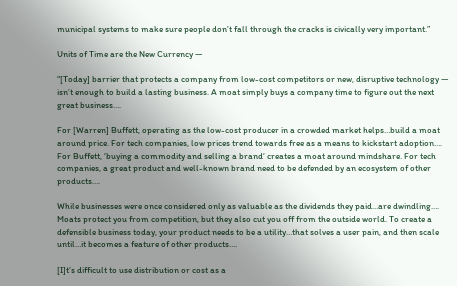municipal systems to make sure people don’t fall through the cracks is civically very important.”

Units of Time are the New Currency —

“[Today] barrier that protects a company from low-cost competitors or new, disruptive technology — isn’t enough to build a lasting business. A moat simply buys a company time to figure out the next great business….

For [Warren] Buffett, operating as the low-cost producer in a crowded market helps…build a moat around price. For tech companies, low prices trend towards free as a means to kickstart adoption…. For Buffett, ‘buying a commodity and selling a brand‘ creates a moat around mindshare. For tech companies, a great product and well-known brand need to be defended by an ecosystem of other products….

While businesses were once considered only as valuable as the dividends they paid…are dwindling…. Moats protect you from competition, but they also cut you off from the outside world. To create a defensible business today, your product needs to be a utility…that solves a user pain, and then scale until…it becomes a feature of other products….

[I]t’s difficult to use distribution or cost as a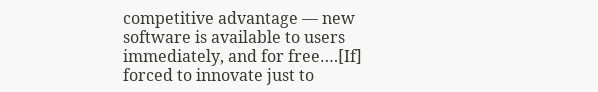competitive advantage — new software is available to users immediately, and for free….[If] forced to innovate just to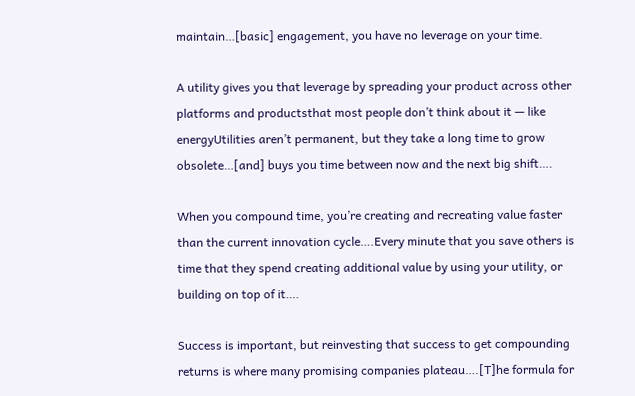maintain…[basic] engagement, you have no leverage on your time.

A utility gives you that leverage by spreading your product across other platforms and productsthat most people don’t think about it — like energyUtilities aren’t permanent, but they take a long time to grow obsolete…[and] buys you time between now and the next big shift….

When you compound time, you’re creating and recreating value faster than the current innovation cycle….Every minute that you save others is time that they spend creating additional value by using your utility, or building on top of it….

Success is important, but reinvesting that success to get compounding returns is where many promising companies plateau….[T]he formula for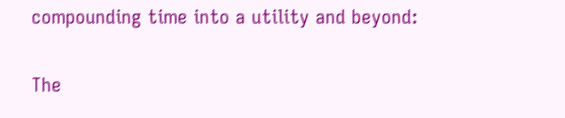compounding time into a utility and beyond:

The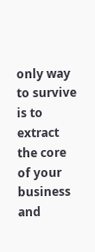only way to survive is to extract the core of your business and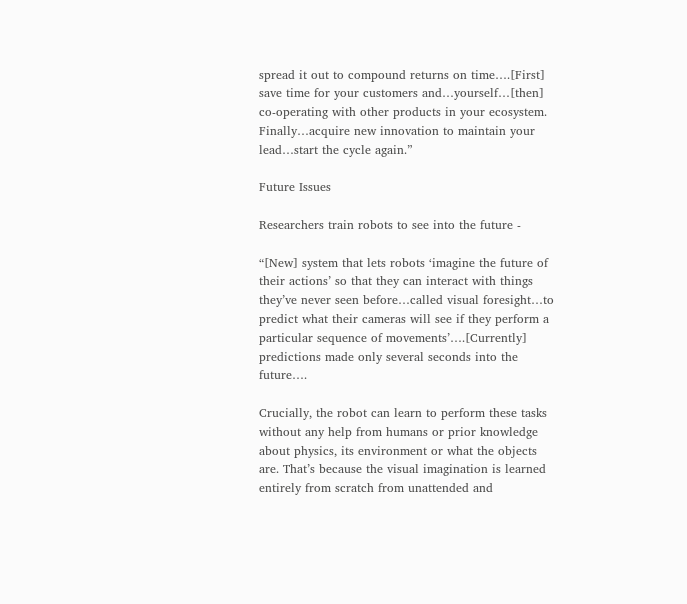spread it out to compound returns on time….[First] save time for your customers and…yourself…[then] co-operating with other products in your ecosystem. Finally…acquire new innovation to maintain your lead…start the cycle again.”

Future Issues

Researchers train robots to see into the future -

“[New] system that lets robots ‘imagine the future of their actions’ so that they can interact with things they’ve never seen before…called visual foresight…to predict what their cameras will see if they perform a particular sequence of movements’….[Currently] predictions made only several seconds into the future….

Crucially, the robot can learn to perform these tasks without any help from humans or prior knowledge about physics, its environment or what the objects are. That’s because the visual imagination is learned entirely from scratch from unattended and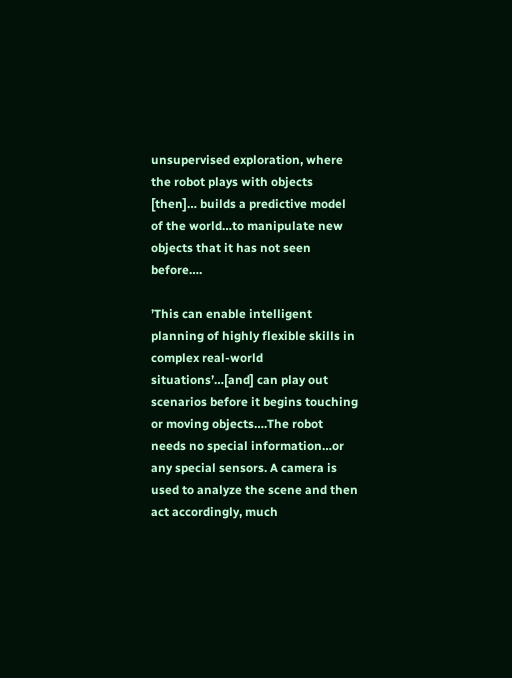unsupervised exploration, where the robot plays with objects [then]… builds a predictive model of the world…to manipulate new objects that it has not seen before….

’This can enable intelligent planning of highly flexible skills in complex real-world situations’…[and] can play out scenarios before it begins touching or moving objects….The robot needs no special information…or any special sensors. A camera is used to analyze the scene and then act accordingly, much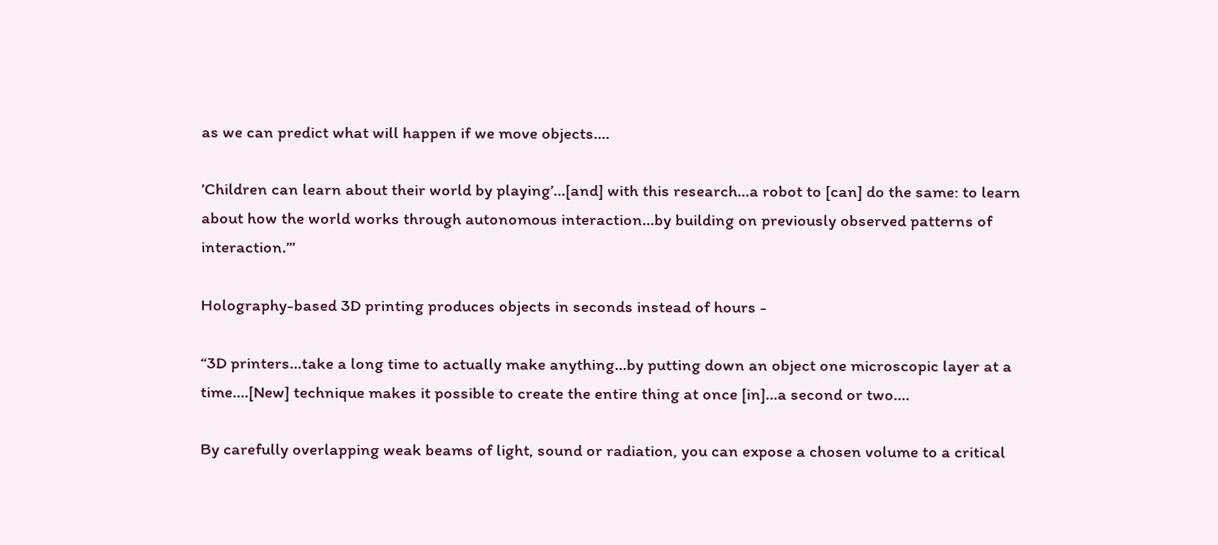as we can predict what will happen if we move objects….

’Children can learn about their world by playing’…[and] with this research…a robot to [can] do the same: to learn about how the world works through autonomous interaction…by building on previously observed patterns of interaction.’”

Holography-based 3D printing produces objects in seconds instead of hours -

“3D printers…take a long time to actually make anything…by putting down an object one microscopic layer at a time….[New] technique makes it possible to create the entire thing at once [in]…a second or two….

By carefully overlapping weak beams of light, sound or radiation, you can expose a chosen volume to a critical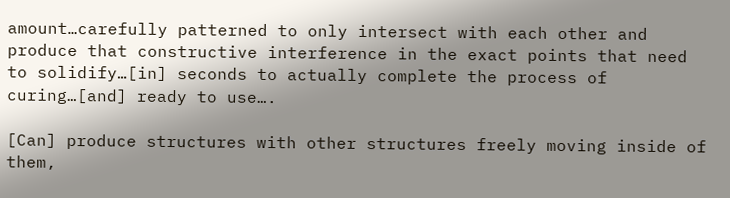amount…carefully patterned to only intersect with each other and produce that constructive interference in the exact points that need to solidify…[in] seconds to actually complete the process of curing…[and] ready to use….

[Can] produce structures with other structures freely moving inside of them,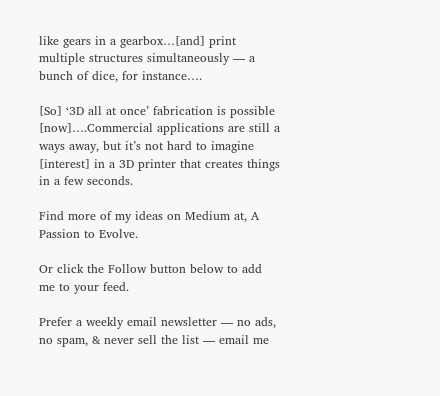like gears in a gearbox…[and] print multiple structures simultaneously — a bunch of dice, for instance….

[So] ‘3D all at once’ fabrication is possible [now]….Commercial applications are still a ways away, but it’s not hard to imagine [interest] in a 3D printer that creates things in a few seconds.

Find more of my ideas on Medium at, A Passion to Evolve.

Or click the Follow button below to add me to your feed.

Prefer a weekly email newsletter — no ads, no spam, & never sell the list — email me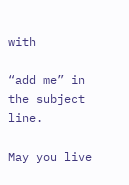with

“add me” in the subject line.

May you live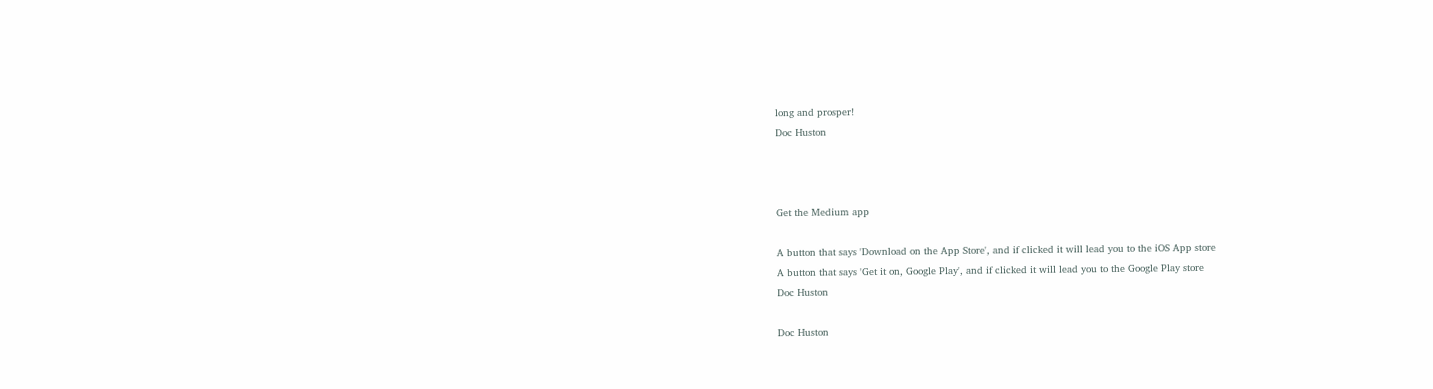long and prosper!
Doc Huston



Get the Medium app

A button that says 'Download on the App Store', and if clicked it will lead you to the iOS App store
A button that says 'Get it on, Google Play', and if clicked it will lead you to the Google Play store
Doc Huston

Doc Huston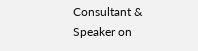Consultant & Speaker on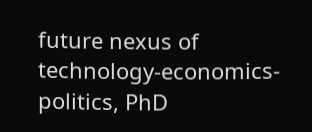future nexus of technology-economics-politics, PhD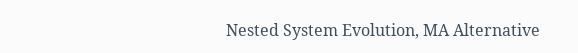Nested System Evolution, MA Alternative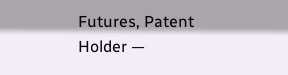Futures, Patent Holder —